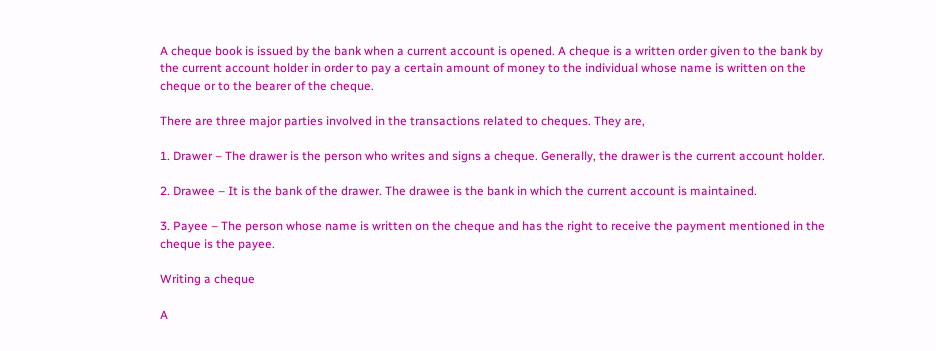A cheque book is issued by the bank when a current account is opened. A cheque is a written order given to the bank by the current account holder in order to pay a certain amount of money to the individual whose name is written on the cheque or to the bearer of the cheque.

There are three major parties involved in the transactions related to cheques. They are,

1. Drawer – The drawer is the person who writes and signs a cheque. Generally, the drawer is the current account holder.

2. Drawee – It is the bank of the drawer. The drawee is the bank in which the current account is maintained.

3. Payee – The person whose name is written on the cheque and has the right to receive the payment mentioned in the cheque is the payee.

Writing a cheque

A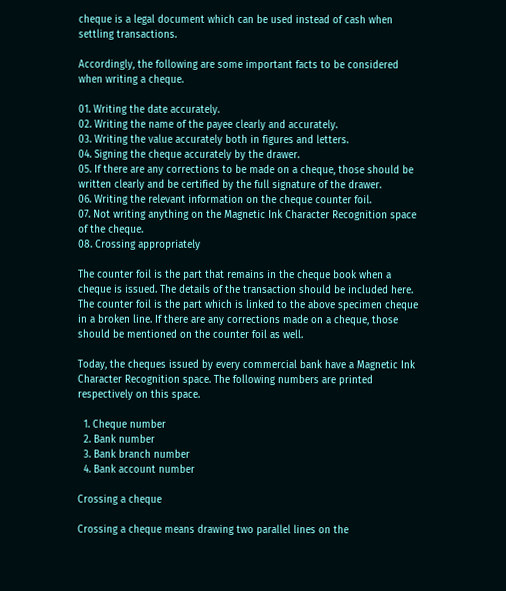cheque is a legal document which can be used instead of cash when settling transactions.

Accordingly, the following are some important facts to be considered when writing a cheque.

01. Writing the date accurately.
02. Writing the name of the payee clearly and accurately.
03. Writing the value accurately both in figures and letters.
04. Signing the cheque accurately by the drawer.
05. If there are any corrections to be made on a cheque, those should be written clearly and be certified by the full signature of the drawer.
06. Writing the relevant information on the cheque counter foil.
07. Not writing anything on the Magnetic Ink Character Recognition space of the cheque.
08. Crossing appropriately

The counter foil is the part that remains in the cheque book when a cheque is issued. The details of the transaction should be included here. The counter foil is the part which is linked to the above specimen cheque in a broken line. If there are any corrections made on a cheque, those should be mentioned on the counter foil as well.

Today, the cheques issued by every commercial bank have a Magnetic Ink Character Recognition space. The following numbers are printed respectively on this space.

  1. Cheque number
  2. Bank number
  3. Bank branch number
  4. Bank account number

Crossing a cheque

Crossing a cheque means drawing two parallel lines on the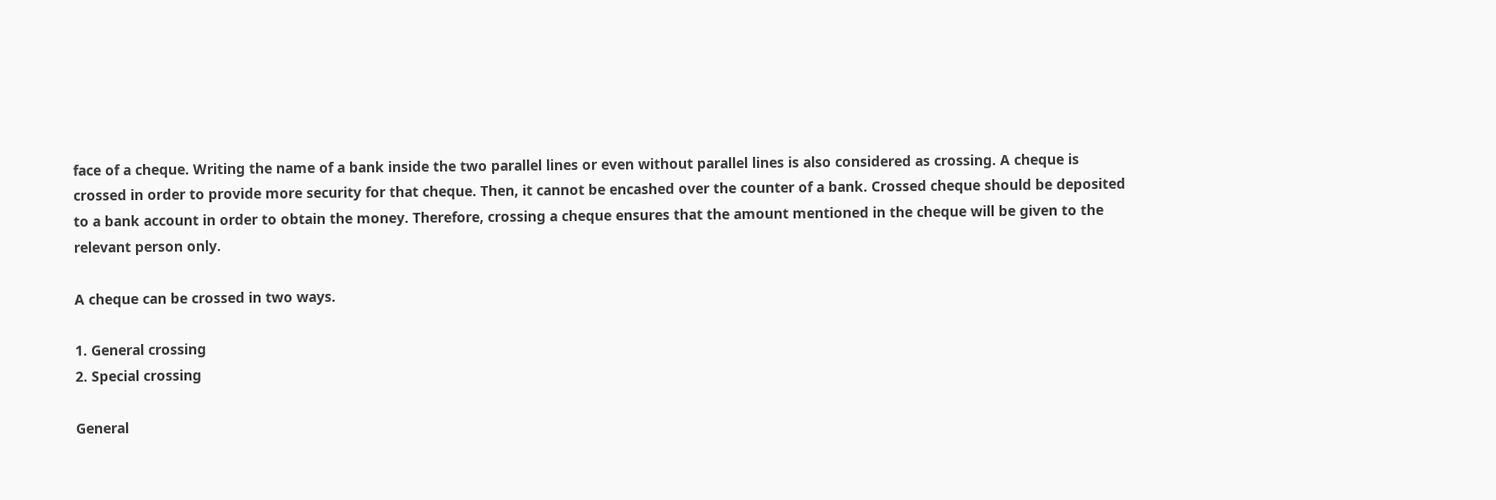face of a cheque. Writing the name of a bank inside the two parallel lines or even without parallel lines is also considered as crossing. A cheque is crossed in order to provide more security for that cheque. Then, it cannot be encashed over the counter of a bank. Crossed cheque should be deposited to a bank account in order to obtain the money. Therefore, crossing a cheque ensures that the amount mentioned in the cheque will be given to the relevant person only.

A cheque can be crossed in two ways.

1. General crossing
2. Special crossing

General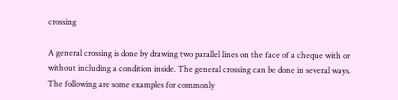crossing

A general crossing is done by drawing two parallel lines on the face of a cheque with or without including a condition inside. The general crossing can be done in several ways. The following are some examples for commonly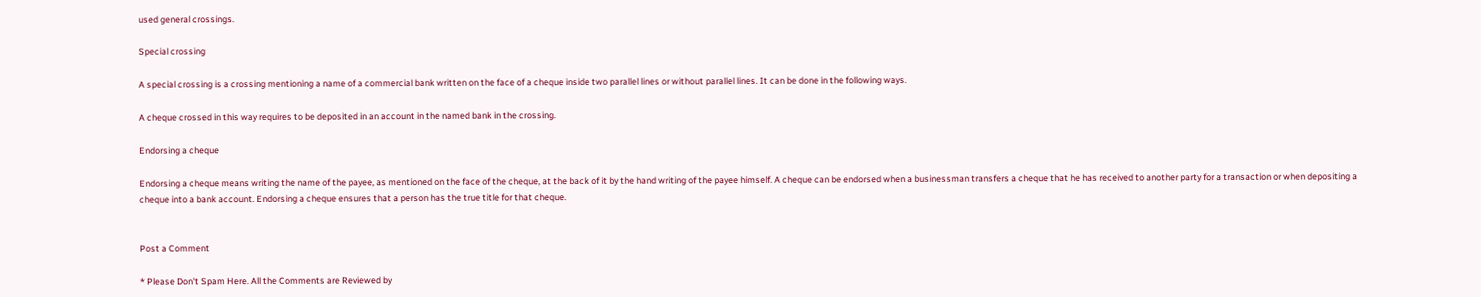used general crossings.

Special crossing

A special crossing is a crossing mentioning a name of a commercial bank written on the face of a cheque inside two parallel lines or without parallel lines. It can be done in the following ways.

A cheque crossed in this way requires to be deposited in an account in the named bank in the crossing.

Endorsing a cheque

Endorsing a cheque means writing the name of the payee, as mentioned on the face of the cheque, at the back of it by the hand writing of the payee himself. A cheque can be endorsed when a businessman transfers a cheque that he has received to another party for a transaction or when depositing a cheque into a bank account. Endorsing a cheque ensures that a person has the true title for that cheque.


Post a Comment

* Please Don't Spam Here. All the Comments are Reviewed by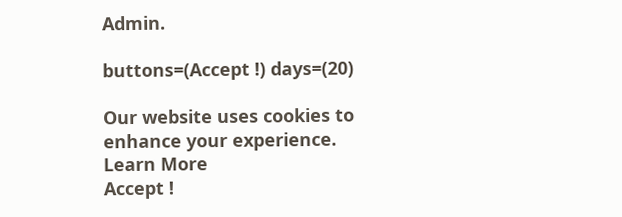Admin.

buttons=(Accept !) days=(20)

Our website uses cookies to enhance your experience. Learn More
Accept !